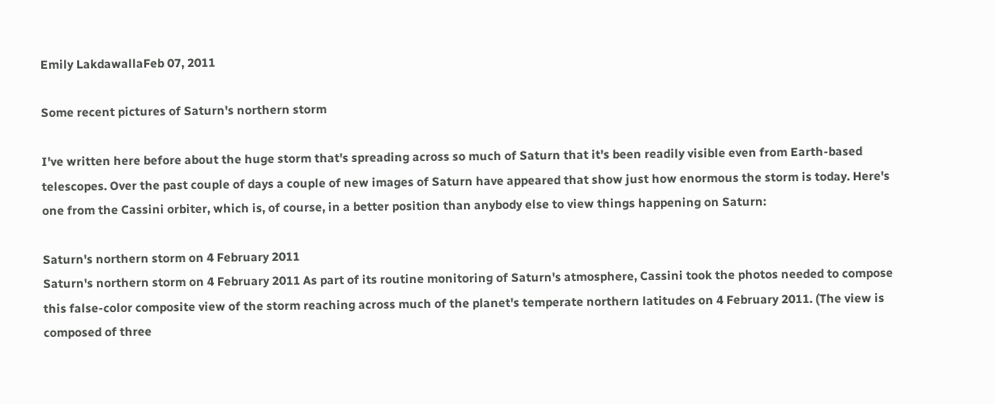Emily LakdawallaFeb 07, 2011

Some recent pictures of Saturn's northern storm

I've written here before about the huge storm that's spreading across so much of Saturn that it's been readily visible even from Earth-based telescopes. Over the past couple of days a couple of new images of Saturn have appeared that show just how enormous the storm is today. Here's one from the Cassini orbiter, which is, of course, in a better position than anybody else to view things happening on Saturn:

Saturn's northern storm on 4 February 2011
Saturn's northern storm on 4 February 2011 As part of its routine monitoring of Saturn's atmosphere, Cassini took the photos needed to compose this false-color composite view of the storm reaching across much of the planet's temperate northern latitudes on 4 February 2011. (The view is composed of three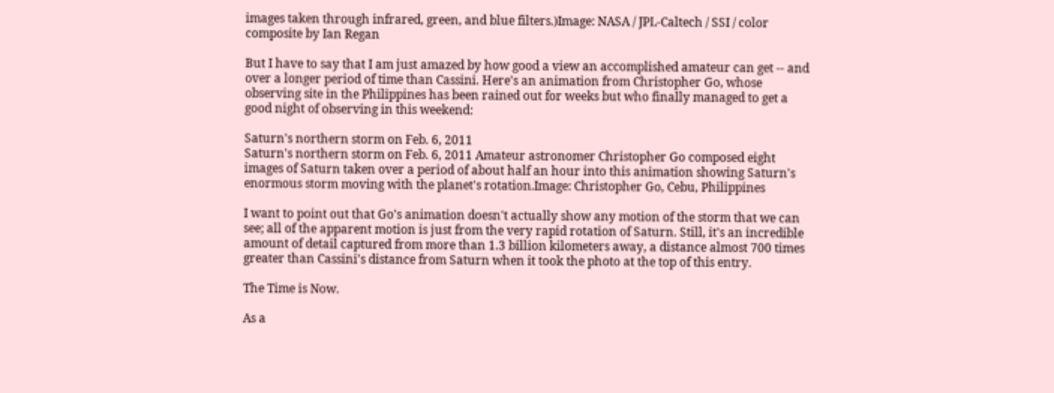images taken through infrared, green, and blue filters.)Image: NASA / JPL-Caltech / SSI / color composite by Ian Regan

But I have to say that I am just amazed by how good a view an accomplished amateur can get -- and over a longer period of time than Cassini. Here's an animation from Christopher Go, whose observing site in the Philippines has been rained out for weeks but who finally managed to get a good night of observing in this weekend:

Saturn's northern storm on Feb. 6, 2011
Saturn's northern storm on Feb. 6, 2011 Amateur astronomer Christopher Go composed eight images of Saturn taken over a period of about half an hour into this animation showing Saturn's enormous storm moving with the planet's rotation.Image: Christopher Go, Cebu, Philippines

I want to point out that Go's animation doesn't actually show any motion of the storm that we can see; all of the apparent motion is just from the very rapid rotation of Saturn. Still, it's an incredible amount of detail captured from more than 1.3 billion kilometers away, a distance almost 700 times greater than Cassini's distance from Saturn when it took the photo at the top of this entry.

The Time is Now.

As a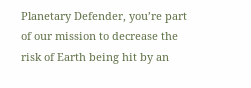Planetary Defender, you’re part of our mission to decrease the risk of Earth being hit by an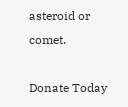asteroid or comet.

Donate Today